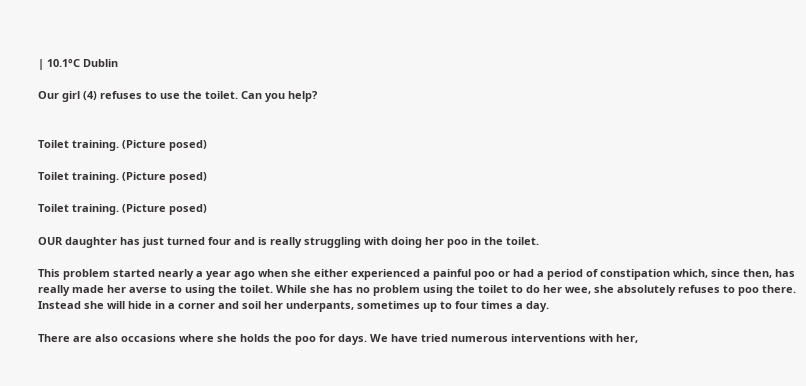| 10.1°C Dublin

Our girl (4) refuses to use the toilet. Can you help?


Toilet training. (Picture posed)

Toilet training. (Picture posed)

Toilet training. (Picture posed)

OUR daughter has just turned four and is really struggling with doing her poo in the toilet.

This problem started nearly a year ago when she either experienced a painful poo or had a period of constipation which, since then, has really made her averse to using the toilet. While she has no problem using the toilet to do her wee, she absolutely refuses to poo there. Instead she will hide in a corner and soil her underpants, sometimes up to four times a day.

There are also occasions where she holds the poo for days. We have tried numerous interventions with her,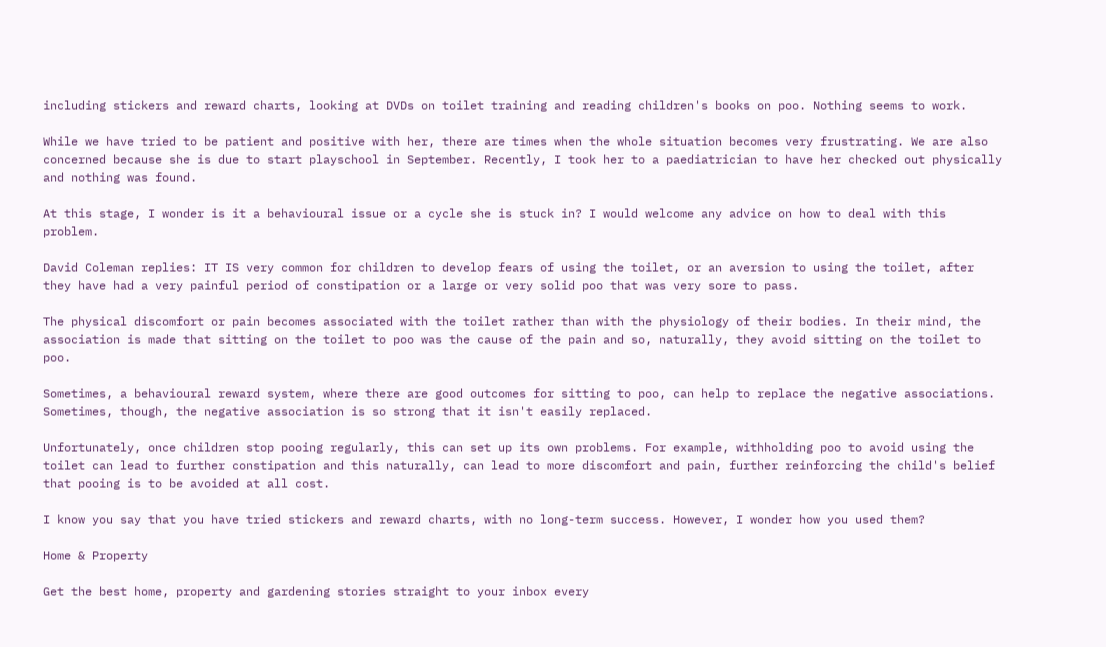including stickers and reward charts, looking at DVDs on toilet training and reading children's books on poo. Nothing seems to work.

While we have tried to be patient and positive with her, there are times when the whole situation becomes very frustrating. We are also concerned because she is due to start playschool in September. Recently, I took her to a paediatrician to have her checked out physically and nothing was found.

At this stage, I wonder is it a behavioural issue or a cycle she is stuck in? I would welcome any advice on how to deal with this problem.

David Coleman replies: IT IS very common for children to develop fears of using the toilet, or an aversion to using the toilet, after they have had a very painful period of constipation or a large or very solid poo that was very sore to pass.

The physical discomfort or pain becomes associated with the toilet rather than with the physiology of their bodies. In their mind, the association is made that sitting on the toilet to poo was the cause of the pain and so, naturally, they avoid sitting on the toilet to poo.

Sometimes, a behavioural reward system, where there are good outcomes for sitting to poo, can help to replace the negative associations. Sometimes, though, the negative association is so strong that it isn't easily replaced.

Unfortunately, once children stop pooing regularly, this can set up its own problems. For example, withholding poo to avoid using the toilet can lead to further constipation and this naturally, can lead to more discomfort and pain, further reinforcing the child's belief that pooing is to be avoided at all cost.

I know you say that you have tried stickers and reward charts, with no long-term success. However, I wonder how you used them?

Home & Property

Get the best home, property and gardening stories straight to your inbox every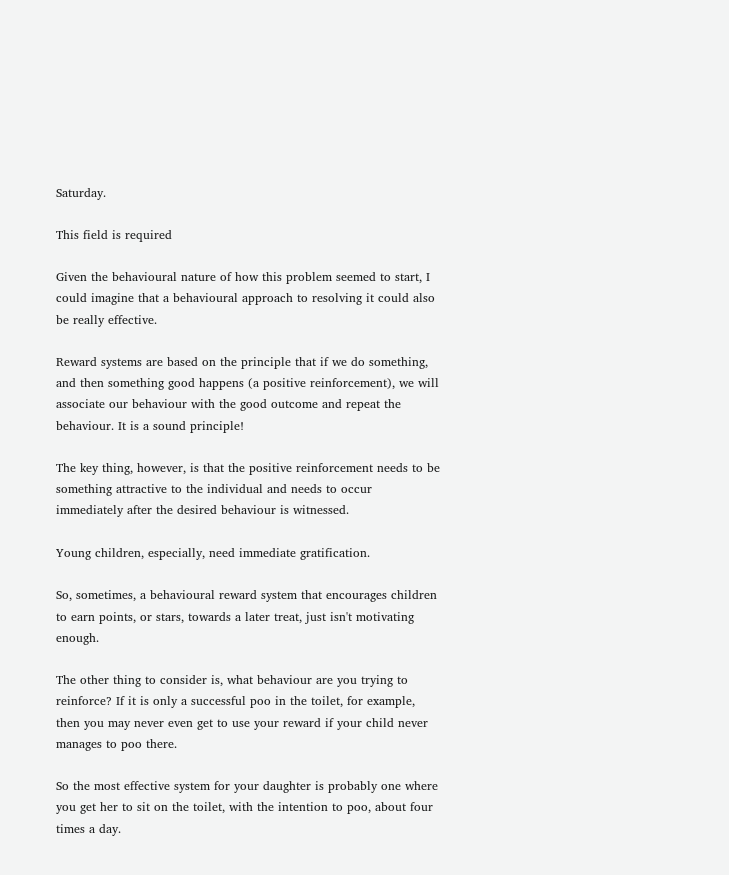Saturday.

This field is required

Given the behavioural nature of how this problem seemed to start, I could imagine that a behavioural approach to resolving it could also be really effective.

Reward systems are based on the principle that if we do something, and then something good happens (a positive reinforcement), we will associate our behaviour with the good outcome and repeat the behaviour. It is a sound principle!

The key thing, however, is that the positive reinforcement needs to be something attractive to the individual and needs to occur immediately after the desired behaviour is witnessed.

Young children, especially, need immediate gratification.

So, sometimes, a behavioural reward system that encourages children to earn points, or stars, towards a later treat, just isn't motivating enough.

The other thing to consider is, what behaviour are you trying to reinforce? If it is only a successful poo in the toilet, for example, then you may never even get to use your reward if your child never manages to poo there.

So the most effective system for your daughter is probably one where you get her to sit on the toilet, with the intention to poo, about four times a day.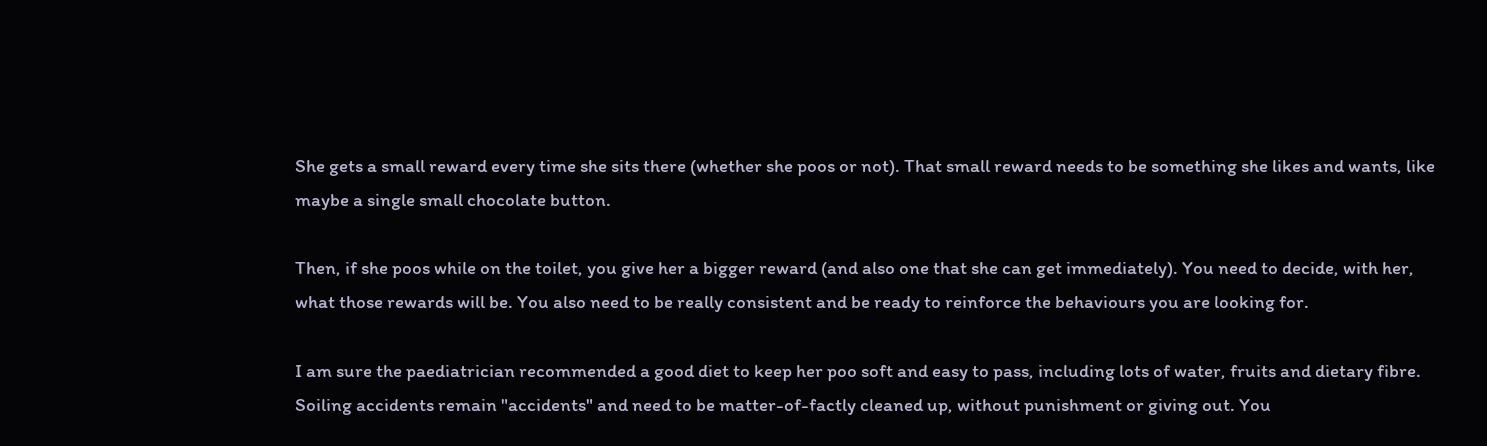She gets a small reward every time she sits there (whether she poos or not). That small reward needs to be something she likes and wants, like maybe a single small chocolate button.

Then, if she poos while on the toilet, you give her a bigger reward (and also one that she can get immediately). You need to decide, with her, what those rewards will be. You also need to be really consistent and be ready to reinforce the behaviours you are looking for.

I am sure the paediatrician recommended a good diet to keep her poo soft and easy to pass, including lots of water, fruits and dietary fibre. Soiling accidents remain "accidents" and need to be matter-of-factly cleaned up, without punishment or giving out. You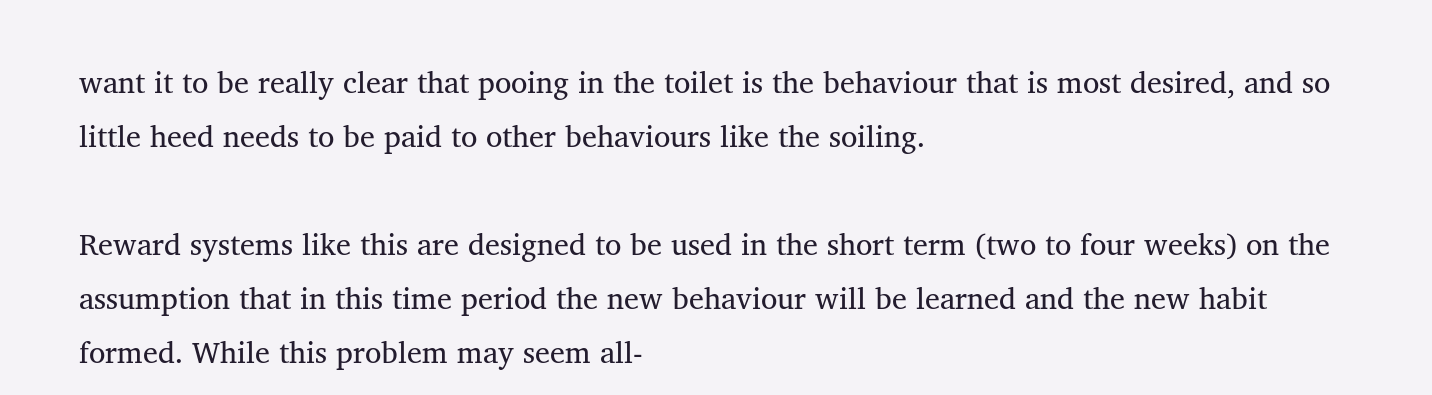want it to be really clear that pooing in the toilet is the behaviour that is most desired, and so little heed needs to be paid to other behaviours like the soiling.

Reward systems like this are designed to be used in the short term (two to four weeks) on the assumption that in this time period the new behaviour will be learned and the new habit formed. While this problem may seem all-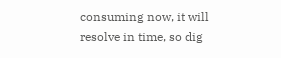consuming now, it will resolve in time, so dig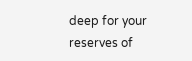deep for your reserves of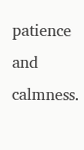patience and calmness.